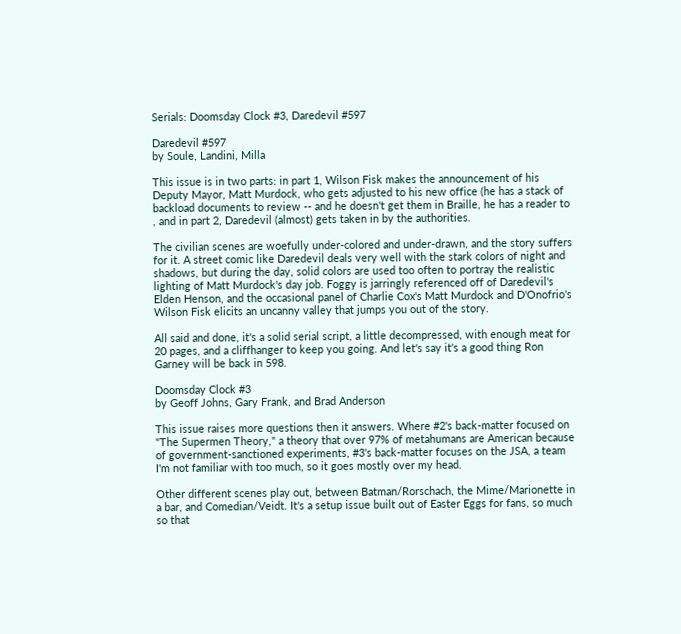Serials: Doomsday Clock #3, Daredevil #597

Daredevil #597
by Soule, Landini, Milla

This issue is in two parts: in part 1, Wilson Fisk makes the announcement of his Deputy Mayor, Matt Murdock, who gets adjusted to his new office (he has a stack of backload documents to review -- and he doesn't get them in Braille, he has a reader to , and in part 2, Daredevil (almost) gets taken in by the authorities.

The civilian scenes are woefully under-colored and under-drawn, and the story suffers for it. A street comic like Daredevil deals very well with the stark colors of night and shadows, but during the day, solid colors are used too often to portray the realistic lighting of Matt Murdock's day job. Foggy is jarringly referenced off of Daredevil's Elden Henson, and the occasional panel of Charlie Cox's Matt Murdock and D'Onofrio's Wilson Fisk elicits an uncanny valley that jumps you out of the story.

All said and done, it's a solid serial script, a little decompressed, with enough meat for 20 pages, and a cliffhanger to keep you going. And let's say it's a good thing Ron Garney will be back in 598.

Doomsday Clock #3
by Geoff Johns, Gary Frank, and Brad Anderson

This issue raises more questions then it answers. Where #2's back-matter focused on "The Supermen Theory," a theory that over 97% of metahumans are American because of government-sanctioned experiments, #3's back-matter focuses on the JSA, a team I'm not familiar with too much, so it goes mostly over my head.

Other different scenes play out, between Batman/Rorschach, the Mime/Marionette in a bar, and Comedian/Veidt. It's a setup issue built out of Easter Eggs for fans, so much so that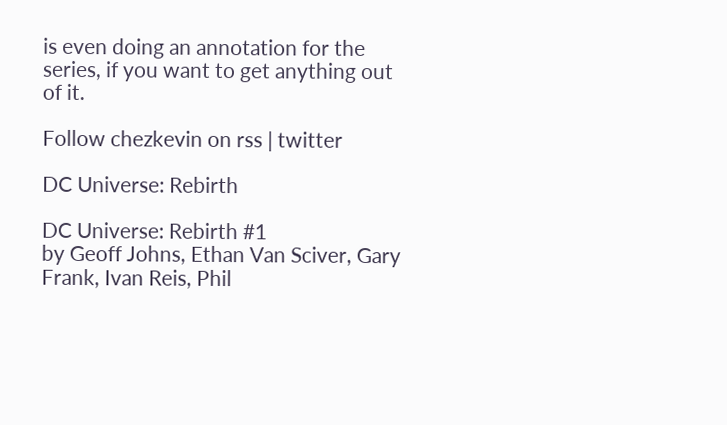is even doing an annotation for the series, if you want to get anything out of it.

Follow chezkevin on rss | twitter

DC Universe: Rebirth

DC Universe: Rebirth #1
by Geoff Johns, Ethan Van Sciver, Gary Frank, Ivan Reis, Phil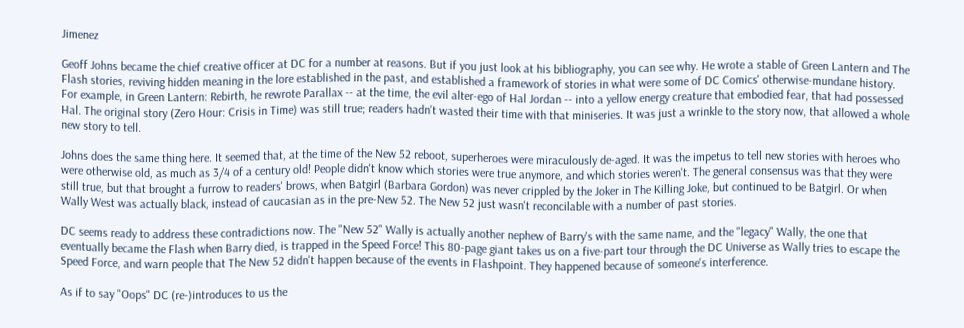Jimenez

Geoff Johns became the chief creative officer at DC for a number at reasons. But if you just look at his bibliography, you can see why. He wrote a stable of Green Lantern and The Flash stories, reviving hidden meaning in the lore established in the past, and established a framework of stories in what were some of DC Comics' otherwise-mundane history. For example, in Green Lantern: Rebirth, he rewrote Parallax -- at the time, the evil alter-ego of Hal Jordan -- into a yellow energy creature that embodied fear, that had possessed Hal. The original story (Zero Hour: Crisis in Time) was still true; readers hadn't wasted their time with that miniseries. It was just a wrinkle to the story now, that allowed a whole new story to tell.

Johns does the same thing here. It seemed that, at the time of the New 52 reboot, superheroes were miraculously de-aged. It was the impetus to tell new stories with heroes who were otherwise old, as much as 3/4 of a century old! People didn't know which stories were true anymore, and which stories weren't. The general consensus was that they were still true, but that brought a furrow to readers' brows, when Batgirl (Barbara Gordon) was never crippled by the Joker in The Killing Joke, but continued to be Batgirl. Or when Wally West was actually black, instead of caucasian as in the pre-New 52. The New 52 just wasn't reconcilable with a number of past stories.

DC seems ready to address these contradictions now. The "New 52" Wally is actually another nephew of Barry's with the same name, and the "legacy" Wally, the one that eventually became the Flash when Barry died, is trapped in the Speed Force! This 80-page giant takes us on a five-part tour through the DC Universe as Wally tries to escape the Speed Force, and warn people that The New 52 didn't happen because of the events in Flashpoint. They happened because of someone's interference.

As if to say "Oops" DC (re-)introduces to us the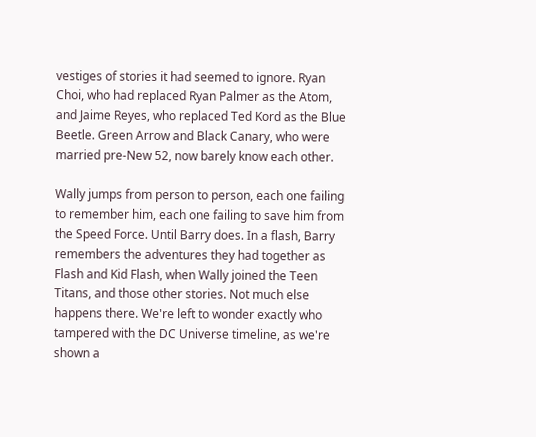vestiges of stories it had seemed to ignore. Ryan Choi, who had replaced Ryan Palmer as the Atom, and Jaime Reyes, who replaced Ted Kord as the Blue Beetle. Green Arrow and Black Canary, who were married pre-New 52, now barely know each other.

Wally jumps from person to person, each one failing to remember him, each one failing to save him from the Speed Force. Until Barry does. In a flash, Barry remembers the adventures they had together as Flash and Kid Flash, when Wally joined the Teen Titans, and those other stories. Not much else happens there. We're left to wonder exactly who tampered with the DC Universe timeline, as we're shown a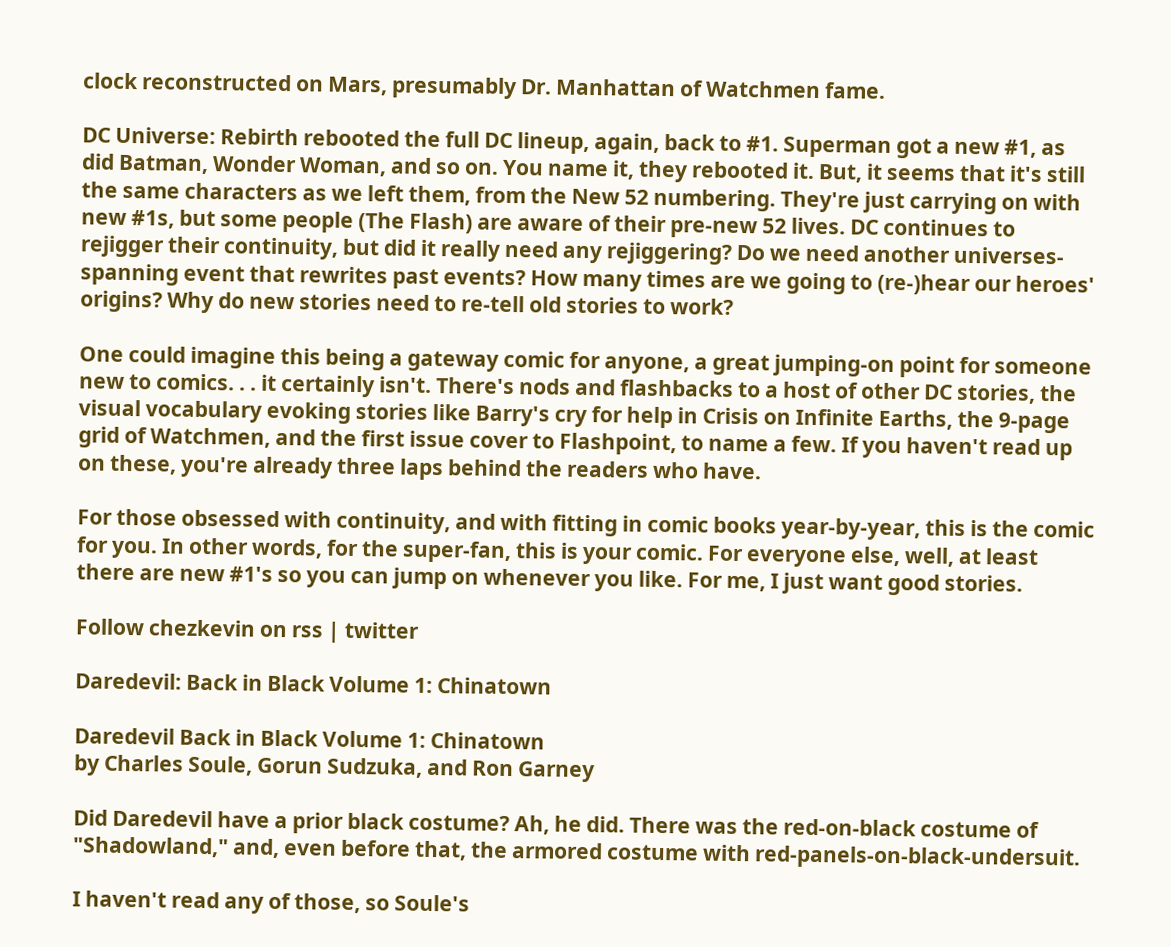clock reconstructed on Mars, presumably Dr. Manhattan of Watchmen fame.

DC Universe: Rebirth rebooted the full DC lineup, again, back to #1. Superman got a new #1, as did Batman, Wonder Woman, and so on. You name it, they rebooted it. But, it seems that it's still the same characters as we left them, from the New 52 numbering. They're just carrying on with new #1s, but some people (The Flash) are aware of their pre-new 52 lives. DC continues to rejigger their continuity, but did it really need any rejiggering? Do we need another universes-spanning event that rewrites past events? How many times are we going to (re-)hear our heroes' origins? Why do new stories need to re-tell old stories to work?

One could imagine this being a gateway comic for anyone, a great jumping-on point for someone new to comics. . . it certainly isn't. There's nods and flashbacks to a host of other DC stories, the visual vocabulary evoking stories like Barry's cry for help in Crisis on Infinite Earths, the 9-page grid of Watchmen, and the first issue cover to Flashpoint, to name a few. If you haven't read up on these, you're already three laps behind the readers who have.

For those obsessed with continuity, and with fitting in comic books year-by-year, this is the comic for you. In other words, for the super-fan, this is your comic. For everyone else, well, at least there are new #1's so you can jump on whenever you like. For me, I just want good stories.

Follow chezkevin on rss | twitter

Daredevil: Back in Black Volume 1: Chinatown

Daredevil Back in Black Volume 1: Chinatown
by Charles Soule, Gorun Sudzuka, and Ron Garney

Did Daredevil have a prior black costume? Ah, he did. There was the red-on-black costume of "Shadowland," and, even before that, the armored costume with red-panels-on-black-undersuit.

I haven't read any of those, so Soule's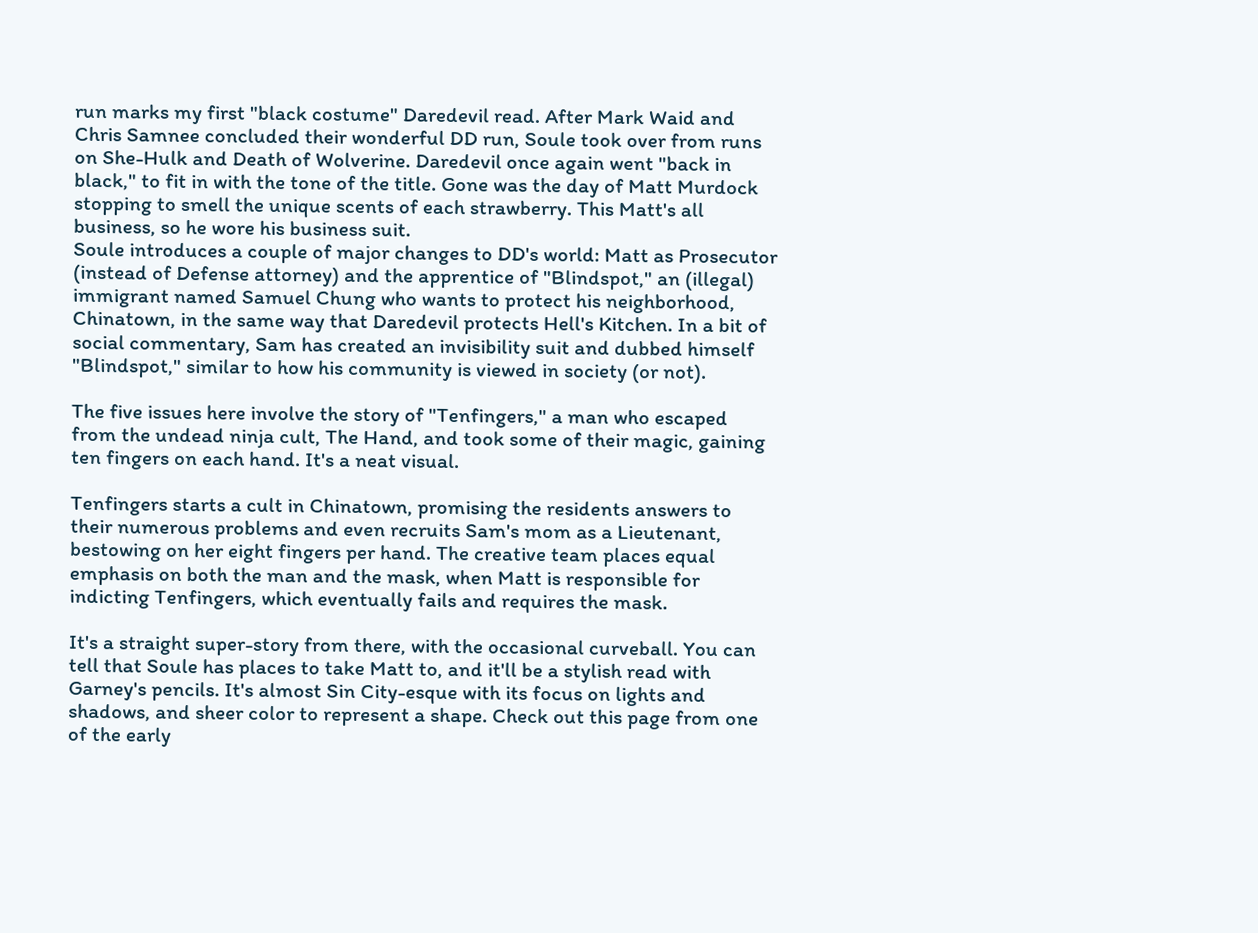run marks my first "black costume" Daredevil read. After Mark Waid and Chris Samnee concluded their wonderful DD run, Soule took over from runs on She-Hulk and Death of Wolverine. Daredevil once again went "back in black," to fit in with the tone of the title. Gone was the day of Matt Murdock stopping to smell the unique scents of each strawberry. This Matt's all business, so he wore his business suit.
Soule introduces a couple of major changes to DD's world: Matt as Prosecutor (instead of Defense attorney) and the apprentice of "Blindspot," an (illegal) immigrant named Samuel Chung who wants to protect his neighborhood, Chinatown, in the same way that Daredevil protects Hell's Kitchen. In a bit of social commentary, Sam has created an invisibility suit and dubbed himself "Blindspot," similar to how his community is viewed in society (or not).

The five issues here involve the story of "Tenfingers," a man who escaped from the undead ninja cult, The Hand, and took some of their magic, gaining ten fingers on each hand. It's a neat visual.

Tenfingers starts a cult in Chinatown, promising the residents answers to their numerous problems and even recruits Sam's mom as a Lieutenant, bestowing on her eight fingers per hand. The creative team places equal emphasis on both the man and the mask, when Matt is responsible for indicting Tenfingers, which eventually fails and requires the mask.

It's a straight super-story from there, with the occasional curveball. You can tell that Soule has places to take Matt to, and it'll be a stylish read with Garney's pencils. It's almost Sin City-esque with its focus on lights and shadows, and sheer color to represent a shape. Check out this page from one of the early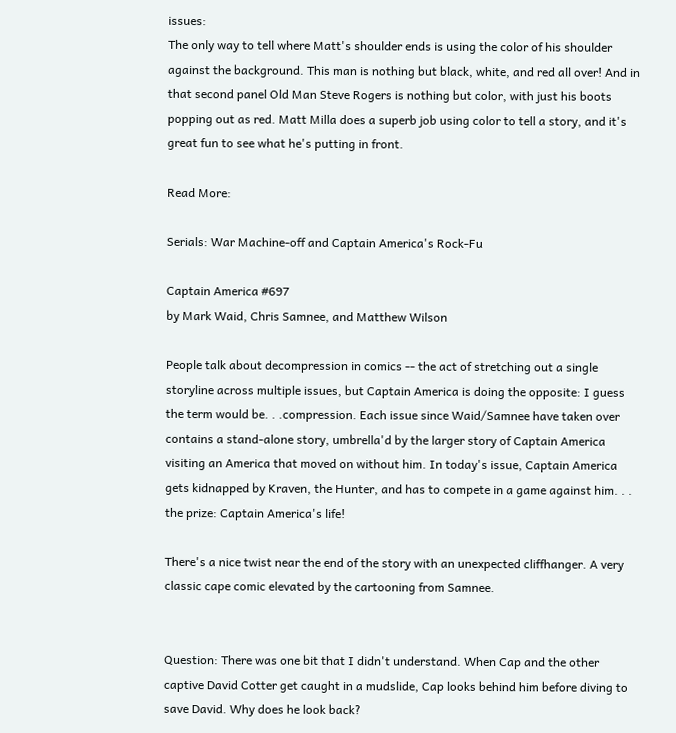issues:
The only way to tell where Matt's shoulder ends is using the color of his shoulder against the background. This man is nothing but black, white, and red all over! And in that second panel Old Man Steve Rogers is nothing but color, with just his boots popping out as red. Matt Milla does a superb job using color to tell a story, and it's great fun to see what he's putting in front.

Read More:

Serials: War Machine-off and Captain America's Rock-Fu

Captain America #697
by Mark Waid, Chris Samnee, and Matthew Wilson

People talk about decompression in comics -- the act of stretching out a single storyline across multiple issues, but Captain America is doing the opposite: I guess the term would be. . .compression. Each issue since Waid/Samnee have taken over contains a stand-alone story, umbrella'd by the larger story of Captain America visiting an America that moved on without him. In today's issue, Captain America gets kidnapped by Kraven, the Hunter, and has to compete in a game against him. . . the prize: Captain America's life!

There's a nice twist near the end of the story with an unexpected cliffhanger. A very classic cape comic elevated by the cartooning from Samnee.


Question: There was one bit that I didn't understand. When Cap and the other captive David Cotter get caught in a mudslide, Cap looks behind him before diving to save David. Why does he look back?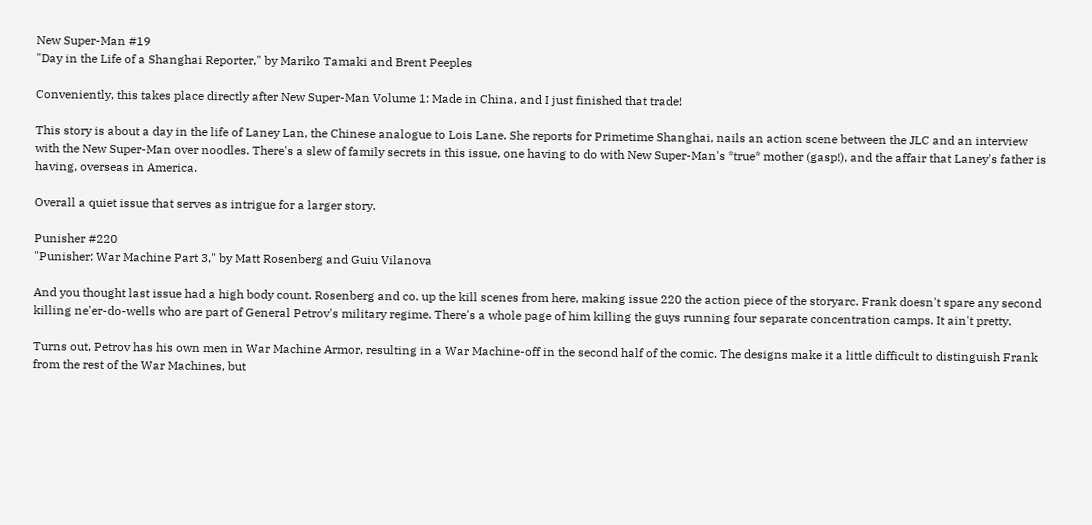New Super-Man #19
"Day in the Life of a Shanghai Reporter," by Mariko Tamaki and Brent Peeples

Conveniently, this takes place directly after New Super-Man Volume 1: Made in China, and I just finished that trade!

This story is about a day in the life of Laney Lan, the Chinese analogue to Lois Lane. She reports for Primetime Shanghai, nails an action scene between the JLC and an interview with the New Super-Man over noodles. There's a slew of family secrets in this issue, one having to do with New Super-Man's *true* mother (gasp!), and the affair that Laney's father is having, overseas in America.

Overall a quiet issue that serves as intrigue for a larger story.

Punisher #220
"Punisher: War Machine Part 3," by Matt Rosenberg and Guiu Vilanova

And you thought last issue had a high body count. Rosenberg and co. up the kill scenes from here, making issue 220 the action piece of the storyarc. Frank doesn't spare any second killing ne'er-do-wells who are part of General Petrov's military regime. There's a whole page of him killing the guys running four separate concentration camps. It ain't pretty.

Turns out, Petrov has his own men in War Machine Armor, resulting in a War Machine-off in the second half of the comic. The designs make it a little difficult to distinguish Frank from the rest of the War Machines, but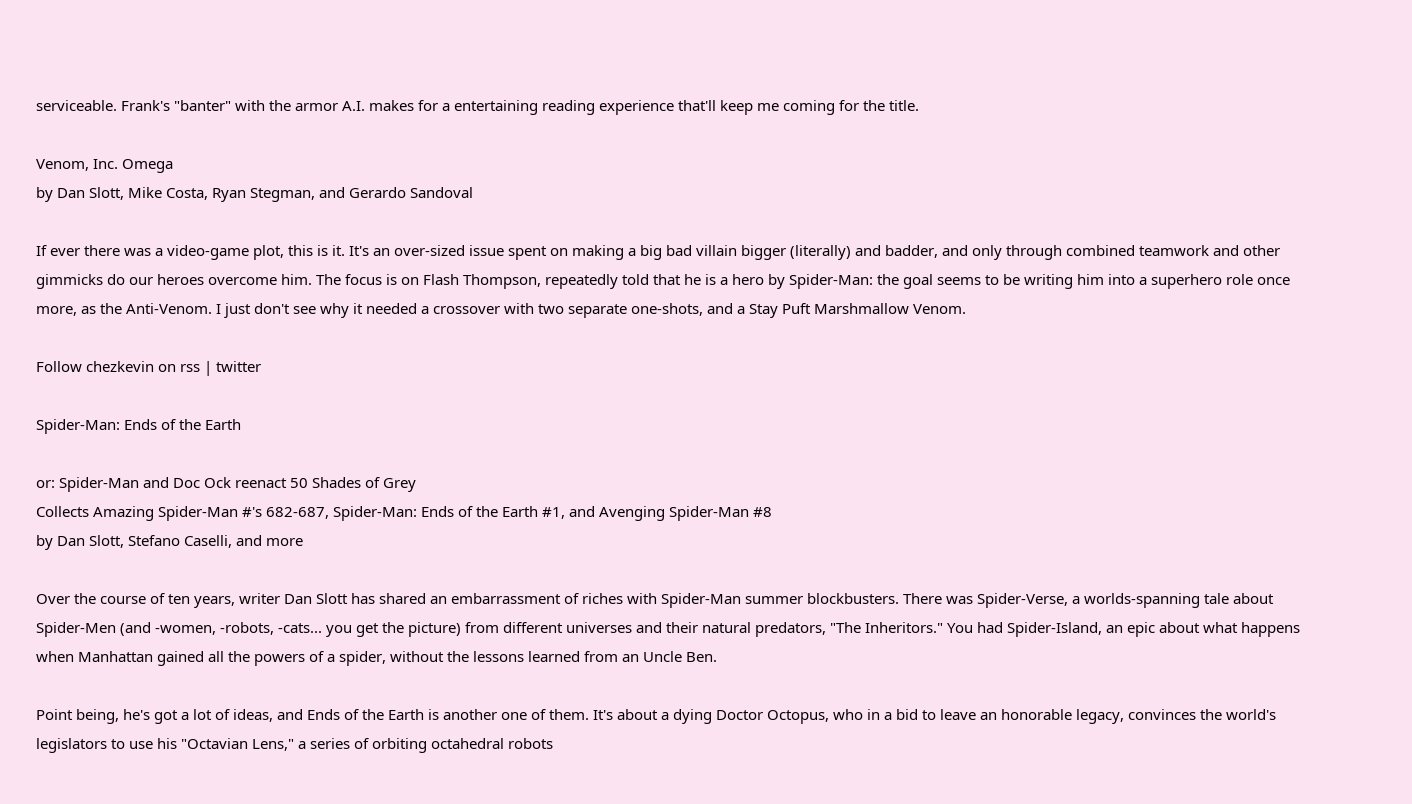serviceable. Frank's "banter" with the armor A.I. makes for a entertaining reading experience that'll keep me coming for the title.

Venom, Inc. Omega
by Dan Slott, Mike Costa, Ryan Stegman, and Gerardo Sandoval

If ever there was a video-game plot, this is it. It's an over-sized issue spent on making a big bad villain bigger (literally) and badder, and only through combined teamwork and other gimmicks do our heroes overcome him. The focus is on Flash Thompson, repeatedly told that he is a hero by Spider-Man: the goal seems to be writing him into a superhero role once more, as the Anti-Venom. I just don't see why it needed a crossover with two separate one-shots, and a Stay Puft Marshmallow Venom.

Follow chezkevin on rss | twitter

Spider-Man: Ends of the Earth

or: Spider-Man and Doc Ock reenact 50 Shades of Grey
Collects Amazing Spider-Man #'s 682-687, Spider-Man: Ends of the Earth #1, and Avenging Spider-Man #8
by Dan Slott, Stefano Caselli, and more

Over the course of ten years, writer Dan Slott has shared an embarrassment of riches with Spider-Man summer blockbusters. There was Spider-Verse, a worlds-spanning tale about Spider-Men (and -women, -robots, -cats... you get the picture) from different universes and their natural predators, "The Inheritors." You had Spider-Island, an epic about what happens when Manhattan gained all the powers of a spider, without the lessons learned from an Uncle Ben.

Point being, he's got a lot of ideas, and Ends of the Earth is another one of them. It's about a dying Doctor Octopus, who in a bid to leave an honorable legacy, convinces the world's legislators to use his "Octavian Lens," a series of orbiting octahedral robots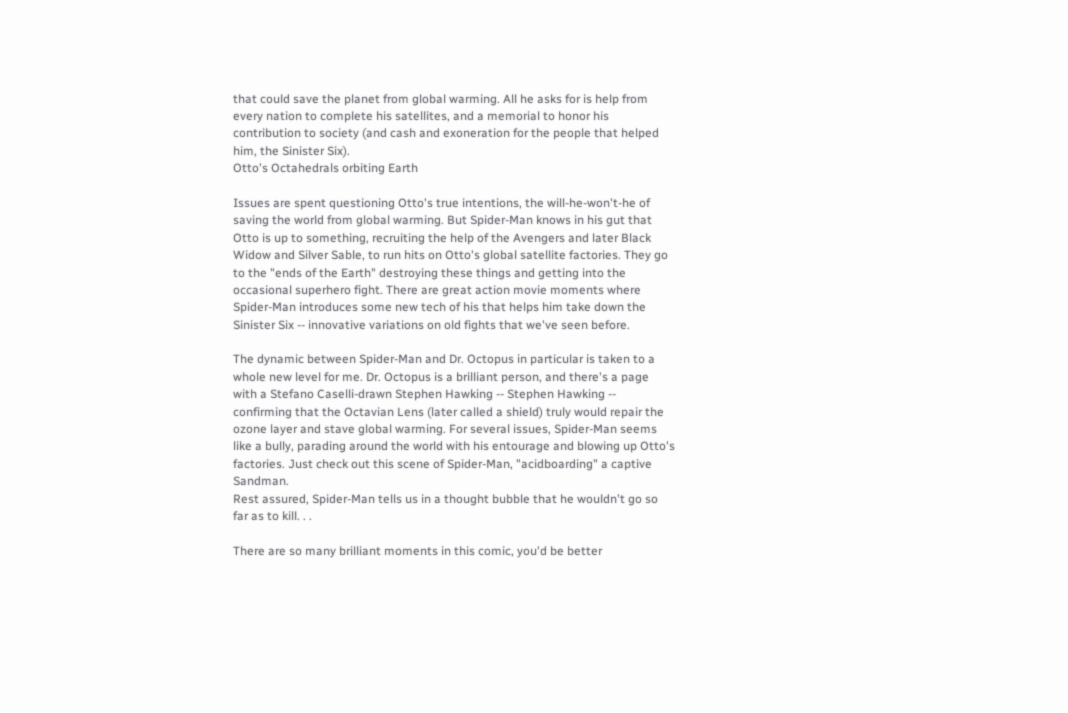that could save the planet from global warming. All he asks for is help from every nation to complete his satellites, and a memorial to honor his contribution to society (and cash and exoneration for the people that helped him, the Sinister Six).
Otto's Octahedrals orbiting Earth

Issues are spent questioning Otto's true intentions, the will-he-won't-he of saving the world from global warming. But Spider-Man knows in his gut that Otto is up to something, recruiting the help of the Avengers and later Black Widow and Silver Sable, to run hits on Otto's global satellite factories. They go to the "ends of the Earth" destroying these things and getting into the occasional superhero fight. There are great action movie moments where Spider-Man introduces some new tech of his that helps him take down the Sinister Six -- innovative variations on old fights that we've seen before.

The dynamic between Spider-Man and Dr. Octopus in particular is taken to a whole new level for me. Dr. Octopus is a brilliant person, and there's a page with a Stefano Caselli-drawn Stephen Hawking -- Stephen Hawking -- confirming that the Octavian Lens (later called a shield) truly would repair the ozone layer and stave global warming. For several issues, Spider-Man seems like a bully, parading around the world with his entourage and blowing up Otto's factories. Just check out this scene of Spider-Man, "acidboarding" a captive Sandman.
Rest assured, Spider-Man tells us in a thought bubble that he wouldn't go so far as to kill. . .

There are so many brilliant moments in this comic, you'd be better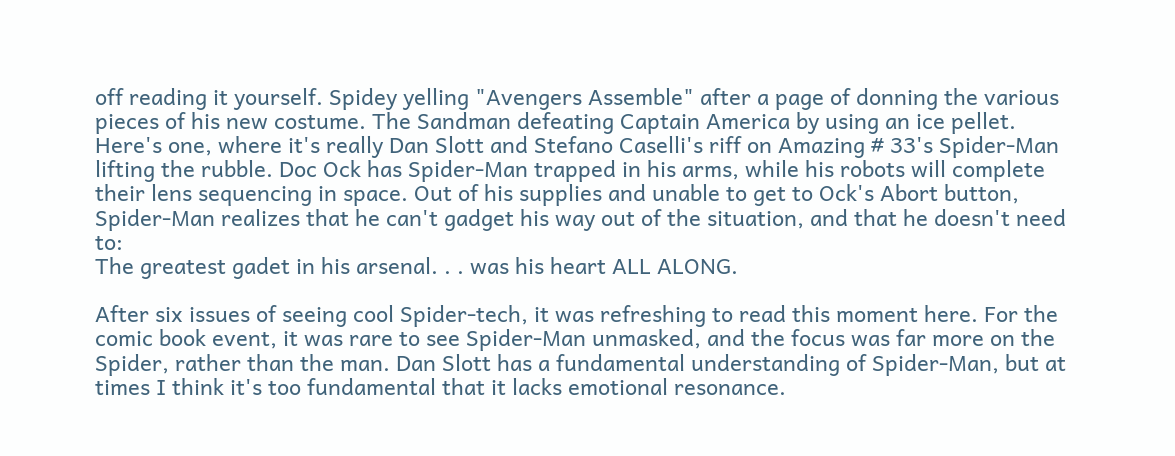off reading it yourself. Spidey yelling "Avengers Assemble" after a page of donning the various pieces of his new costume. The Sandman defeating Captain America by using an ice pellet. Here's one, where it's really Dan Slott and Stefano Caselli's riff on Amazing # 33's Spider-Man lifting the rubble. Doc Ock has Spider-Man trapped in his arms, while his robots will complete their lens sequencing in space. Out of his supplies and unable to get to Ock's Abort button, Spider-Man realizes that he can't gadget his way out of the situation, and that he doesn't need to:
The greatest gadet in his arsenal. . . was his heart ALL ALONG.

After six issues of seeing cool Spider-tech, it was refreshing to read this moment here. For the comic book event, it was rare to see Spider-Man unmasked, and the focus was far more on the Spider, rather than the man. Dan Slott has a fundamental understanding of Spider-Man, but at times I think it's too fundamental that it lacks emotional resonance.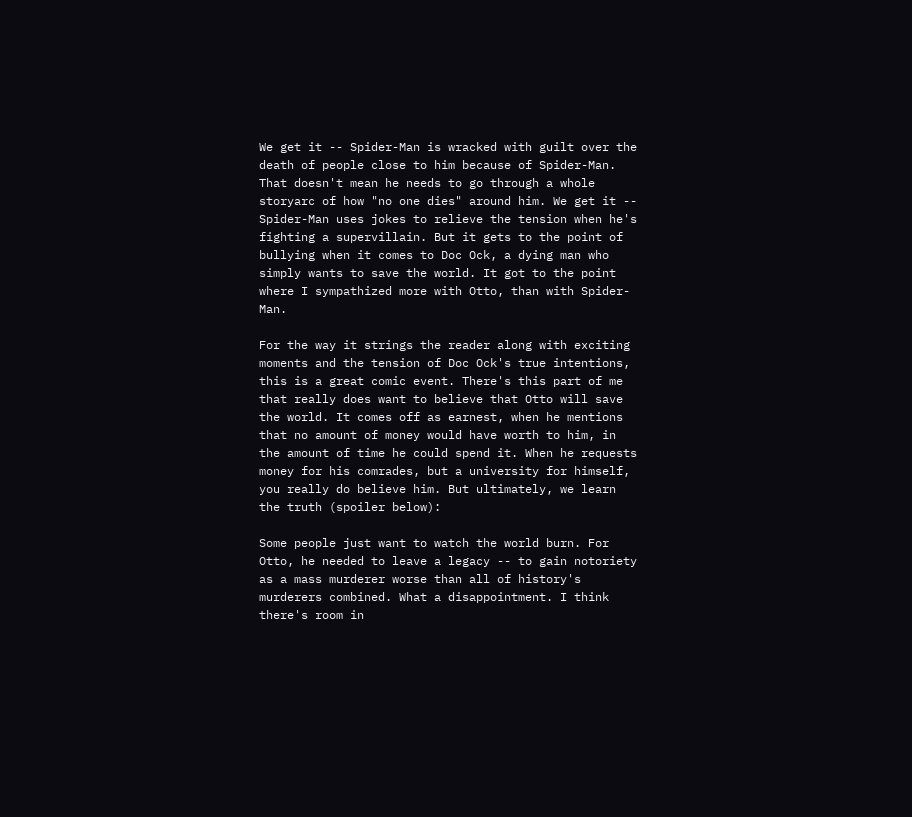We get it -- Spider-Man is wracked with guilt over the death of people close to him because of Spider-Man. That doesn't mean he needs to go through a whole storyarc of how "no one dies" around him. We get it -- Spider-Man uses jokes to relieve the tension when he's fighting a supervillain. But it gets to the point of bullying when it comes to Doc Ock, a dying man who simply wants to save the world. It got to the point where I sympathized more with Otto, than with Spider-Man.

For the way it strings the reader along with exciting moments and the tension of Doc Ock's true intentions, this is a great comic event. There's this part of me that really does want to believe that Otto will save the world. It comes off as earnest, when he mentions that no amount of money would have worth to him, in the amount of time he could spend it. When he requests money for his comrades, but a university for himself, you really do believe him. But ultimately, we learn the truth (spoiler below):

Some people just want to watch the world burn. For Otto, he needed to leave a legacy -- to gain notoriety as a mass murderer worse than all of history's murderers combined. What a disappointment. I think there's room in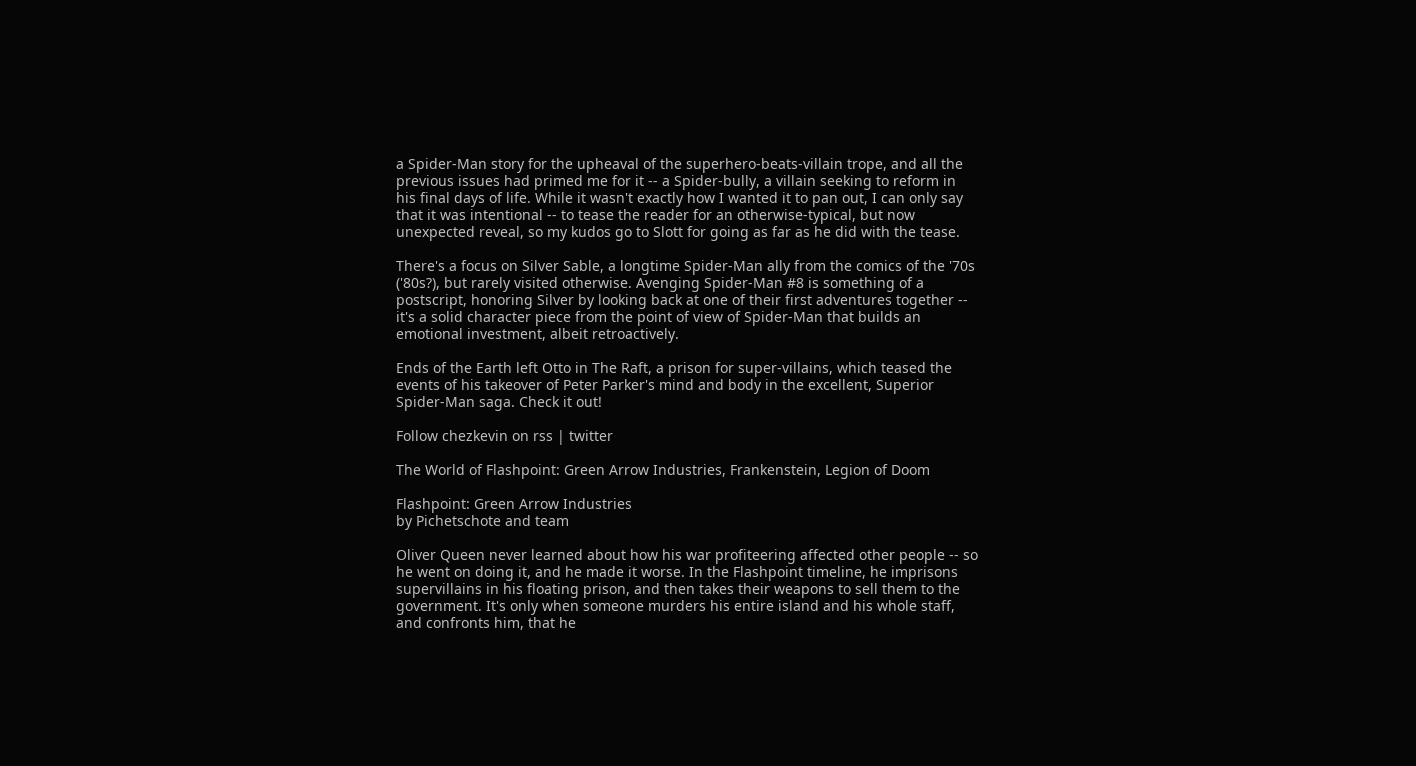a Spider-Man story for the upheaval of the superhero-beats-villain trope, and all the previous issues had primed me for it -- a Spider-bully, a villain seeking to reform in his final days of life. While it wasn't exactly how I wanted it to pan out, I can only say that it was intentional -- to tease the reader for an otherwise-typical, but now unexpected reveal, so my kudos go to Slott for going as far as he did with the tease.

There's a focus on Silver Sable, a longtime Spider-Man ally from the comics of the '70s ('80s?), but rarely visited otherwise. Avenging Spider-Man #8 is something of a postscript, honoring Silver by looking back at one of their first adventures together -- it's a solid character piece from the point of view of Spider-Man that builds an emotional investment, albeit retroactively.

Ends of the Earth left Otto in The Raft, a prison for super-villains, which teased the events of his takeover of Peter Parker's mind and body in the excellent, Superior Spider-Man saga. Check it out!

Follow chezkevin on rss | twitter

The World of Flashpoint: Green Arrow Industries, Frankenstein, Legion of Doom

Flashpoint: Green Arrow Industries
by Pichetschote and team

Oliver Queen never learned about how his war profiteering affected other people -- so he went on doing it, and he made it worse. In the Flashpoint timeline, he imprisons supervillains in his floating prison, and then takes their weapons to sell them to the government. It's only when someone murders his entire island and his whole staff, and confronts him, that he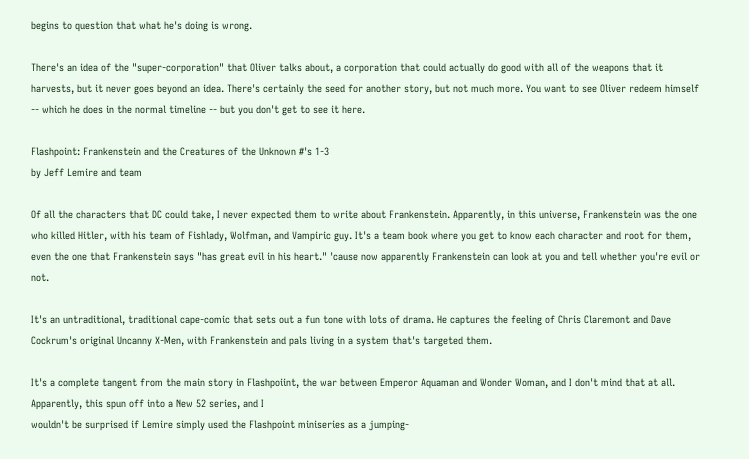begins to question that what he's doing is wrong.

There's an idea of the "super-corporation" that Oliver talks about, a corporation that could actually do good with all of the weapons that it harvests, but it never goes beyond an idea. There's certainly the seed for another story, but not much more. You want to see Oliver redeem himself -- which he does in the normal timeline -- but you don't get to see it here.

Flashpoint: Frankenstein and the Creatures of the Unknown #'s 1-3
by Jeff Lemire and team

Of all the characters that DC could take, I never expected them to write about Frankenstein. Apparently, in this universe, Frankenstein was the one who killed Hitler, with his team of Fishlady, Wolfman, and Vampiric guy. It's a team book where you get to know each character and root for them, even the one that Frankenstein says "has great evil in his heart." 'cause now apparently Frankenstein can look at you and tell whether you're evil or not.

It's an untraditional, traditional cape-comic that sets out a fun tone with lots of drama. He captures the feeling of Chris Claremont and Dave Cockrum's original Uncanny X-Men, with Frankenstein and pals living in a system that's targeted them.

It's a complete tangent from the main story in Flashpoiint, the war between Emperor Aquaman and Wonder Woman, and I don't mind that at all. Apparently, this spun off into a New 52 series, and I
wouldn't be surprised if Lemire simply used the Flashpoint miniseries as a jumping-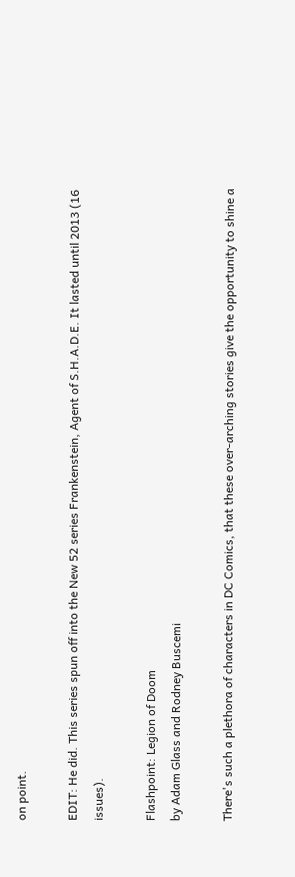on point.

EDIT: He did. This series spun off into the New 52 series Frankenstein, Agent of S.H.A.D.E. It lasted until 2013 (16 issues).

Flashpoint: Legion of Doom
by Adam Glass and Rodney Buscemi

There's such a plethora of characters in DC Comics, that these over-arching stories give the opportunity to shine a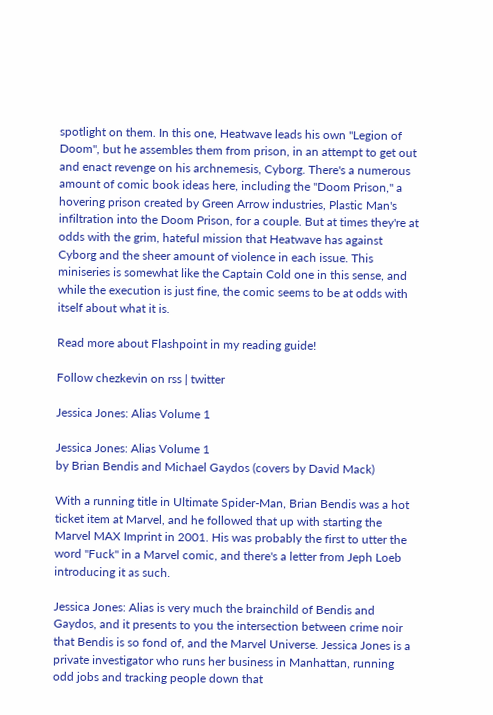spotlight on them. In this one, Heatwave leads his own "Legion of Doom", but he assembles them from prison, in an attempt to get out and enact revenge on his archnemesis, Cyborg. There's a numerous amount of comic book ideas here, including the "Doom Prison," a hovering prison created by Green Arrow industries, Plastic Man's infiltration into the Doom Prison, for a couple. But at times they're at odds with the grim, hateful mission that Heatwave has against Cyborg and the sheer amount of violence in each issue. This miniseries is somewhat like the Captain Cold one in this sense, and while the execution is just fine, the comic seems to be at odds with itself about what it is.

Read more about Flashpoint in my reading guide!

Follow chezkevin on rss | twitter

Jessica Jones: Alias Volume 1

Jessica Jones: Alias Volume 1
by Brian Bendis and Michael Gaydos (covers by David Mack)

With a running title in Ultimate Spider-Man, Brian Bendis was a hot ticket item at Marvel, and he followed that up with starting the Marvel MAX Imprint in 2001. His was probably the first to utter the word "Fuck" in a Marvel comic, and there's a letter from Jeph Loeb introducing it as such.

Jessica Jones: Alias is very much the brainchild of Bendis and Gaydos, and it presents to you the intersection between crime noir that Bendis is so fond of, and the Marvel Universe. Jessica Jones is a private investigator who runs her business in Manhattan, running odd jobs and tracking people down that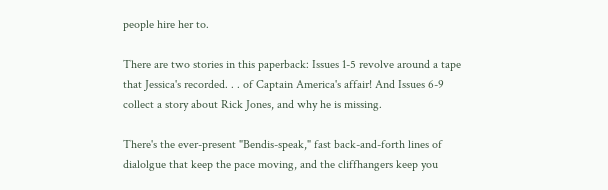people hire her to.

There are two stories in this paperback: Issues 1-5 revolve around a tape that Jessica's recorded. . . of Captain America's affair! And Issues 6-9 collect a story about Rick Jones, and why he is missing.

There's the ever-present "Bendis-speak," fast back-and-forth lines of dialolgue that keep the pace moving, and the cliffhangers keep you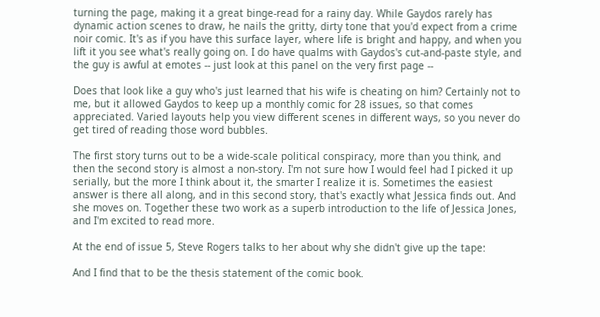turning the page, making it a great binge-read for a rainy day. While Gaydos rarely has dynamic action scenes to draw, he nails the gritty, dirty tone that you'd expect from a crime noir comic. It's as if you have this surface layer, where life is bright and happy, and when you lift it you see what's really going on. I do have qualms with Gaydos's cut-and-paste style, and the guy is awful at emotes -- just look at this panel on the very first page --

Does that look like a guy who's just learned that his wife is cheating on him? Certainly not to me, but it allowed Gaydos to keep up a monthly comic for 28 issues, so that comes appreciated. Varied layouts help you view different scenes in different ways, so you never do get tired of reading those word bubbles.

The first story turns out to be a wide-scale political conspiracy, more than you think, and then the second story is almost a non-story. I'm not sure how I would feel had I picked it up serially, but the more I think about it, the smarter I realize it is. Sometimes the easiest answer is there all along, and in this second story, that's exactly what Jessica finds out. And she moves on. Together these two work as a superb introduction to the life of Jessica Jones, and I'm excited to read more.

At the end of issue 5, Steve Rogers talks to her about why she didn't give up the tape:

And I find that to be the thesis statement of the comic book.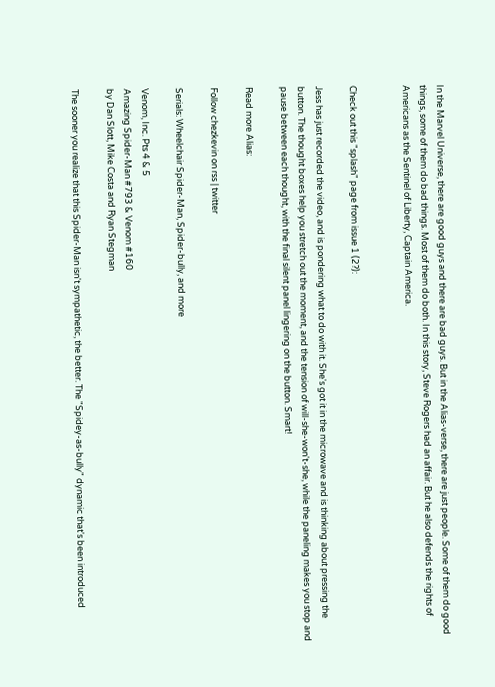In the Marvel Universe, there are good guys and there are bad guys. But in the Alias-verse, there are just people. Some of them do good things, some of them do bad things. Most of them do both. In this story, Steve Rogers had an affair. But he also defends the rights of Americans as the Sentinel of Liberty, Captain America.


Check out this "splash" page from issue 1 (2?):

Jess has just recorded the video, and is pondering what to do with it. She's got it in the microwave and is thinking about pressing the button. The thought boxes help you stretch out the moment, and the tension of will-she-won't-she, while the paneling makes you stop and pause between each thought, with the final silent panel lingering on the button. Smart!

Read more Alias:

Follow chezkevin on rss | twitter

Serials: Wheelchair Spider-Man, Spider-bully, and more

Venom, Inc. Pts 4 & 5
Amazing Spider-Man #793 & Venom #160
by Dan Slott, Mike Costa and Ryan Stegman

The sooner you realize that this Spider-Man isn't sympathetic, the better. The "Spidey-as-bully" dynamic that's been introduced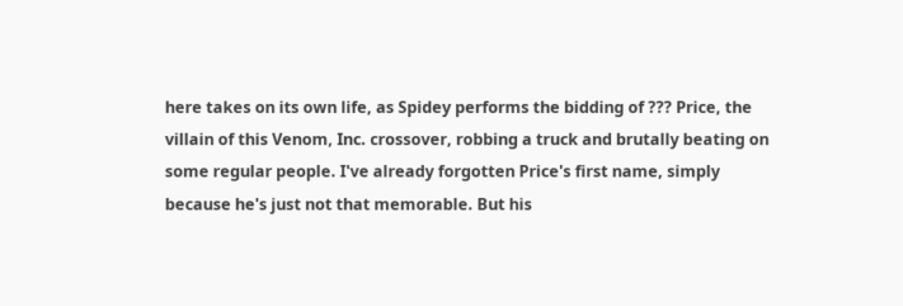here takes on its own life, as Spidey performs the bidding of ??? Price, the villain of this Venom, Inc. crossover, robbing a truck and brutally beating on some regular people. I've already forgotten Price's first name, simply because he's just not that memorable. But his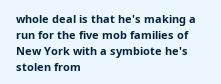whole deal is that he's making a run for the five mob families of New York with a symbiote he's stolen from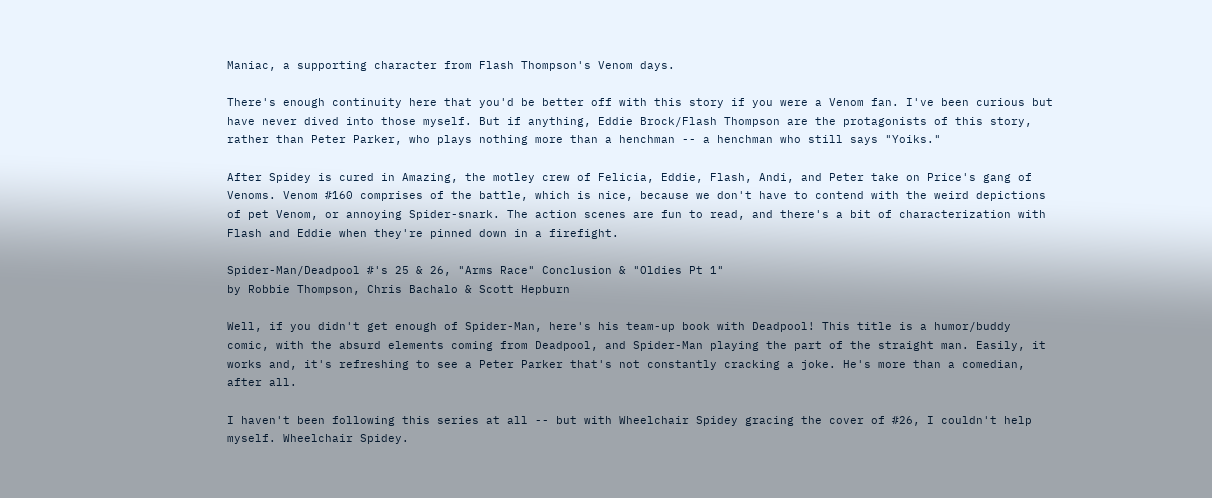Maniac, a supporting character from Flash Thompson's Venom days.

There's enough continuity here that you'd be better off with this story if you were a Venom fan. I've been curious but have never dived into those myself. But if anything, Eddie Brock/Flash Thompson are the protagonists of this story, rather than Peter Parker, who plays nothing more than a henchman -- a henchman who still says "Yoiks."

After Spidey is cured in Amazing, the motley crew of Felicia, Eddie, Flash, Andi, and Peter take on Price's gang of Venoms. Venom #160 comprises of the battle, which is nice, because we don't have to contend with the weird depictions of pet Venom, or annoying Spider-snark. The action scenes are fun to read, and there's a bit of characterization with Flash and Eddie when they're pinned down in a firefight.

Spider-Man/Deadpool #'s 25 & 26, "Arms Race" Conclusion & "Oldies Pt 1"
by Robbie Thompson, Chris Bachalo & Scott Hepburn

Well, if you didn't get enough of Spider-Man, here's his team-up book with Deadpool! This title is a humor/buddy comic, with the absurd elements coming from Deadpool, and Spider-Man playing the part of the straight man. Easily, it works and, it's refreshing to see a Peter Parker that's not constantly cracking a joke. He's more than a comedian, after all.

I haven't been following this series at all -- but with Wheelchair Spidey gracing the cover of #26, I couldn't help myself. Wheelchair Spidey.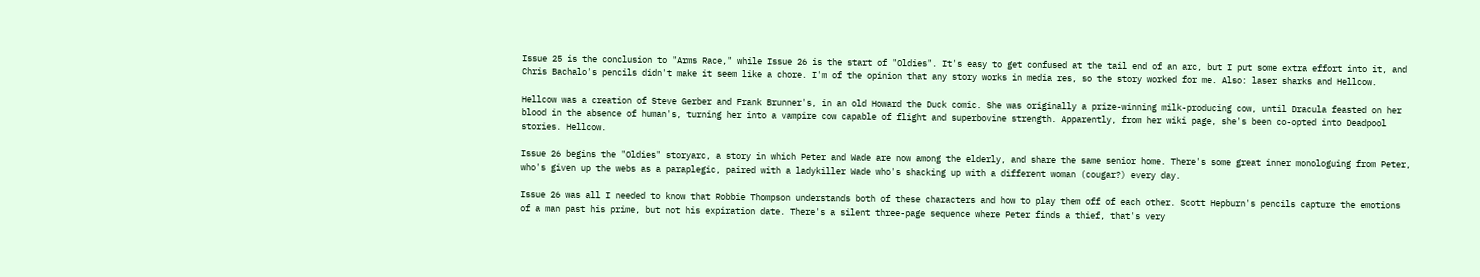Issue 25 is the conclusion to "Arms Race," while Issue 26 is the start of "Oldies". It's easy to get confused at the tail end of an arc, but I put some extra effort into it, and Chris Bachalo's pencils didn't make it seem like a chore. I'm of the opinion that any story works in media res, so the story worked for me. Also: laser sharks and Hellcow.

Hellcow was a creation of Steve Gerber and Frank Brunner's, in an old Howard the Duck comic. She was originally a prize-winning milk-producing cow, until Dracula feasted on her blood in the absence of human's, turning her into a vampire cow capable of flight and superbovine strength. Apparently, from her wiki page, she's been co-opted into Deadpool stories. Hellcow.

Issue 26 begins the "Oldies" storyarc, a story in which Peter and Wade are now among the elderly, and share the same senior home. There's some great inner monologuing from Peter, who's given up the webs as a paraplegic, paired with a ladykiller Wade who's shacking up with a different woman (cougar?) every day.

Issue 26 was all I needed to know that Robbie Thompson understands both of these characters and how to play them off of each other. Scott Hepburn's pencils capture the emotions of a man past his prime, but not his expiration date. There's a silent three-page sequence where Peter finds a thief, that's very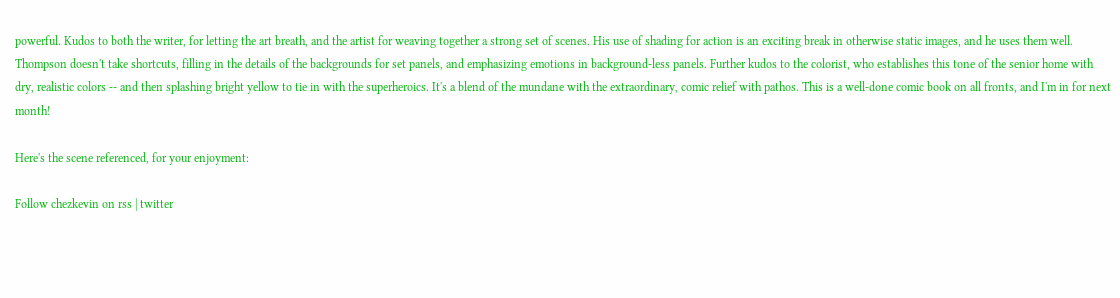powerful. Kudos to both the writer, for letting the art breath, and the artist for weaving together a strong set of scenes. His use of shading for action is an exciting break in otherwise static images, and he uses them well. Thompson doesn't take shortcuts, filling in the details of the backgrounds for set panels, and emphasizing emotions in background-less panels. Further kudos to the colorist, who establishes this tone of the senior home with dry, realistic colors -- and then splashing bright yellow to tie in with the superheroics. It's a blend of the mundane with the extraordinary, comic relief with pathos. This is a well-done comic book on all fronts, and I'm in for next month!

Here's the scene referenced, for your enjoyment:

Follow chezkevin on rss | twitter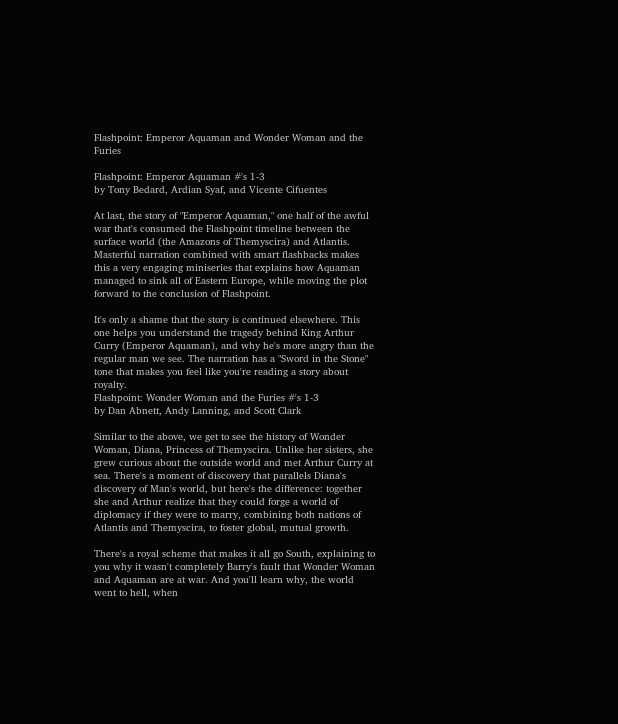Flashpoint: Emperor Aquaman and Wonder Woman and the Furies

Flashpoint: Emperor Aquaman #'s 1-3
by Tony Bedard, Ardian Syaf, and Vicente Cifuentes

At last, the story of "Emperor Aquaman," one half of the awful war that's consumed the Flashpoint timeline between the surface world (the Amazons of Themyscira) and Atlantis. Masterful narration combined with smart flashbacks makes this a very engaging miniseries that explains how Aquaman managed to sink all of Eastern Europe, while moving the plot forward to the conclusion of Flashpoint.

It's only a shame that the story is continued elsewhere. This one helps you understand the tragedy behind King Arthur Curry (Emperor Aquaman), and why he's more angry than the regular man we see. The narration has a "Sword in the Stone" tone that makes you feel like you're reading a story about royalty.
Flashpoint: Wonder Woman and the Furies #'s 1-3
by Dan Abnett, Andy Lanning, and Scott Clark

Similar to the above, we get to see the history of Wonder Woman, Diana, Princess of Themyscira. Unlike her sisters, she grew curious about the outside world and met Arthur Curry at sea. There's a moment of discovery that parallels Diana's discovery of Man's world, but here's the difference: together she and Arthur realize that they could forge a world of diplomacy if they were to marry, combining both nations of Atlantis and Themyscira, to foster global, mutual growth.

There's a royal scheme that makes it all go South, explaining to you why it wasn't completely Barry's fault that Wonder Woman and Aquaman are at war. And you'll learn why, the world went to hell, when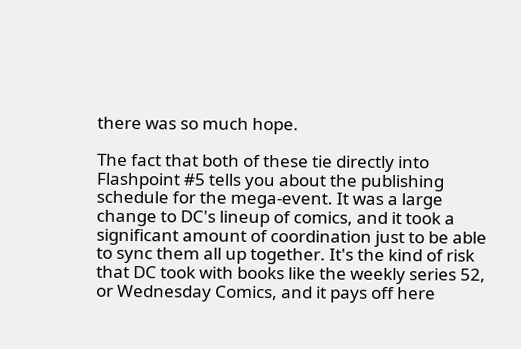there was so much hope.

The fact that both of these tie directly into Flashpoint #5 tells you about the publishing schedule for the mega-event. It was a large change to DC's lineup of comics, and it took a significant amount of coordination just to be able to sync them all up together. It's the kind of risk that DC took with books like the weekly series 52, or Wednesday Comics, and it pays off here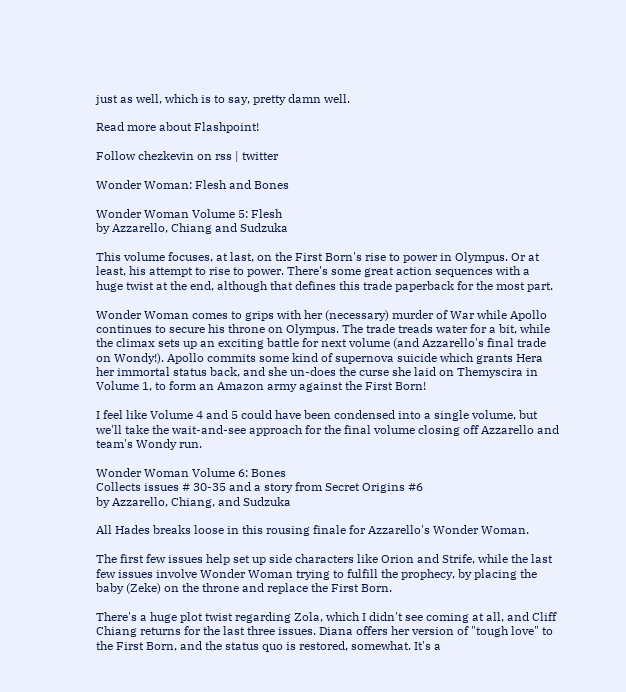just as well, which is to say, pretty damn well.

Read more about Flashpoint!

Follow chezkevin on rss | twitter

Wonder Woman: Flesh and Bones

Wonder Woman Volume 5: Flesh
by Azzarello, Chiang and Sudzuka

This volume focuses, at last, on the First Born's rise to power in Olympus. Or at least, his attempt to rise to power. There's some great action sequences with a huge twist at the end, although that defines this trade paperback for the most part.

Wonder Woman comes to grips with her (necessary) murder of War while Apollo continues to secure his throne on Olympus. The trade treads water for a bit, while the climax sets up an exciting battle for next volume (and Azzarello's final trade on Wondy!). Apollo commits some kind of supernova suicide which grants Hera her immortal status back, and she un-does the curse she laid on Themyscira in Volume 1, to form an Amazon army against the First Born!

I feel like Volume 4 and 5 could have been condensed into a single volume, but we'll take the wait-and-see approach for the final volume closing off Azzarello and team's Wondy run.

Wonder Woman Volume 6: Bones
Collects issues # 30-35 and a story from Secret Origins #6
by Azzarello, Chiang, and Sudzuka

All Hades breaks loose in this rousing finale for Azzarello's Wonder Woman.

The first few issues help set up side characters like Orion and Strife, while the last few issues involve Wonder Woman trying to fulfill the prophecy, by placing the baby (Zeke) on the throne and replace the First Born.

There's a huge plot twist regarding Zola, which I didn't see coming at all, and Cliff Chiang returns for the last three issues. Diana offers her version of "tough love" to the First Born, and the status quo is restored, somewhat. It's a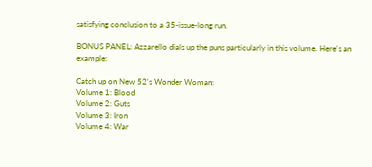satisfying conclusion to a 35-issue-long run.

BONUS PANEL: Azzarello dials up the puns particularly in this volume. Here's an example:

Catch up on New 52's Wonder Woman:
Volume 1: Blood
Volume 2: Guts
Volume 3: Iron
Volume 4: War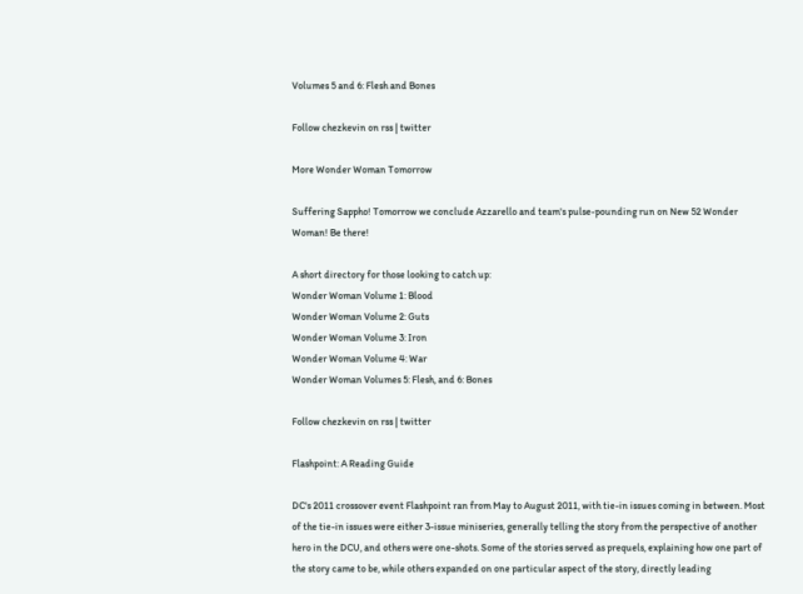Volumes 5 and 6: Flesh and Bones

Follow chezkevin on rss | twitter

More Wonder Woman Tomorrow

Suffering Sappho! Tomorrow we conclude Azzarello and team's pulse-pounding run on New 52 Wonder Woman! Be there!

A short directory for those looking to catch up:
Wonder Woman Volume 1: Blood
Wonder Woman Volume 2: Guts
Wonder Woman Volume 3: Iron
Wonder Woman Volume 4: War
Wonder Woman Volumes 5: Flesh, and 6: Bones

Follow chezkevin on rss | twitter

Flashpoint: A Reading Guide

DC's 2011 crossover event Flashpoint ran from May to August 2011, with tie-in issues coming in between. Most of the tie-in issues were either 3-issue miniseries, generally telling the story from the perspective of another hero in the DCU, and others were one-shots. Some of the stories served as prequels, explaining how one part of the story came to be, while others expanded on one particular aspect of the story, directly leading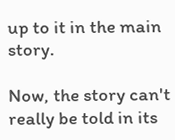up to it in the main story.

Now, the story can't really be told in its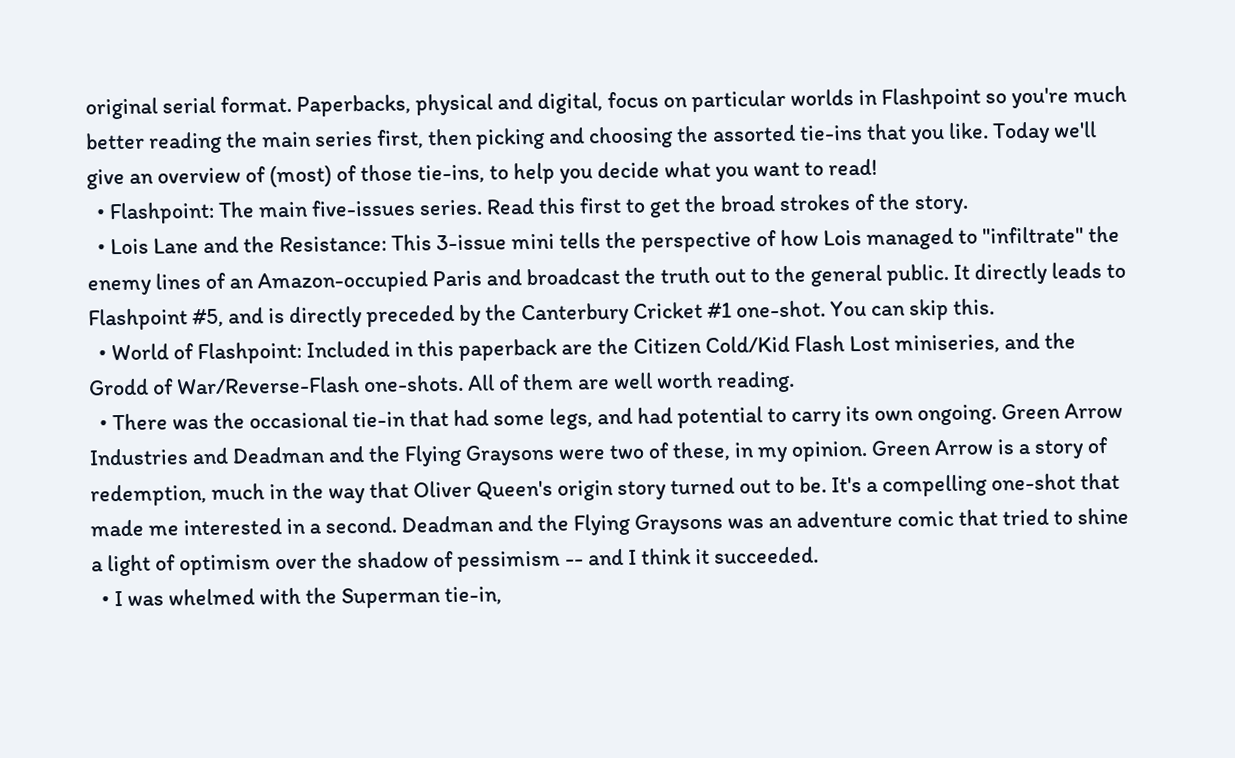original serial format. Paperbacks, physical and digital, focus on particular worlds in Flashpoint so you're much better reading the main series first, then picking and choosing the assorted tie-ins that you like. Today we'll give an overview of (most) of those tie-ins, to help you decide what you want to read!
  • Flashpoint: The main five-issues series. Read this first to get the broad strokes of the story.
  • Lois Lane and the Resistance: This 3-issue mini tells the perspective of how Lois managed to "infiltrate" the enemy lines of an Amazon-occupied Paris and broadcast the truth out to the general public. It directly leads to Flashpoint #5, and is directly preceded by the Canterbury Cricket #1 one-shot. You can skip this.
  • World of Flashpoint: Included in this paperback are the Citizen Cold/Kid Flash Lost miniseries, and the Grodd of War/Reverse-Flash one-shots. All of them are well worth reading.
  • There was the occasional tie-in that had some legs, and had potential to carry its own ongoing. Green Arrow Industries and Deadman and the Flying Graysons were two of these, in my opinion. Green Arrow is a story of redemption, much in the way that Oliver Queen's origin story turned out to be. It's a compelling one-shot that made me interested in a second. Deadman and the Flying Graysons was an adventure comic that tried to shine a light of optimism over the shadow of pessimism -- and I think it succeeded.
  • I was whelmed with the Superman tie-in,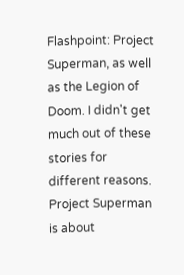Flashpoint: Project Superman, as well as the Legion of Doom. I didn't get much out of these stories for different reasons. Project Superman is about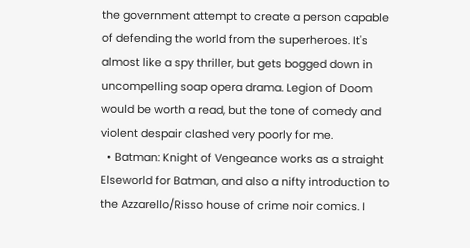the government attempt to create a person capable of defending the world from the superheroes. It's almost like a spy thriller, but gets bogged down in uncompelling soap opera drama. Legion of Doom would be worth a read, but the tone of comedy and violent despair clashed very poorly for me.
  • Batman: Knight of Vengeance works as a straight Elseworld for Batman, and also a nifty introduction to the Azzarello/Risso house of crime noir comics. I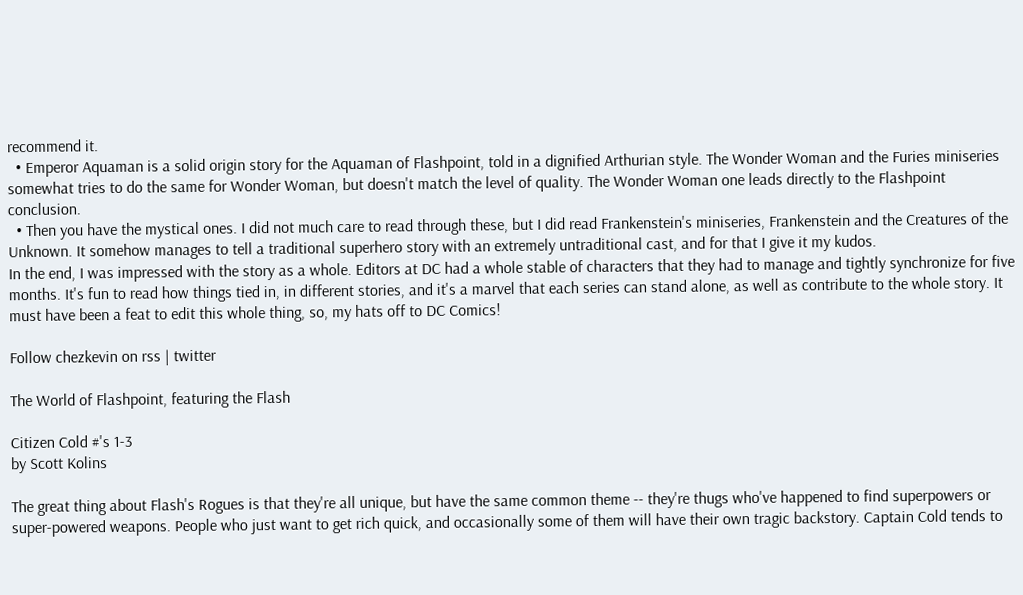recommend it.
  • Emperor Aquaman is a solid origin story for the Aquaman of Flashpoint, told in a dignified Arthurian style. The Wonder Woman and the Furies miniseries somewhat tries to do the same for Wonder Woman, but doesn't match the level of quality. The Wonder Woman one leads directly to the Flashpoint conclusion.
  • Then you have the mystical ones. I did not much care to read through these, but I did read Frankenstein's miniseries, Frankenstein and the Creatures of the Unknown. It somehow manages to tell a traditional superhero story with an extremely untraditional cast, and for that I give it my kudos.
In the end, I was impressed with the story as a whole. Editors at DC had a whole stable of characters that they had to manage and tightly synchronize for five months. It's fun to read how things tied in, in different stories, and it's a marvel that each series can stand alone, as well as contribute to the whole story. It must have been a feat to edit this whole thing, so, my hats off to DC Comics!

Follow chezkevin on rss | twitter

The World of Flashpoint, featuring the Flash

Citizen Cold #'s 1-3
by Scott Kolins

The great thing about Flash's Rogues is that they're all unique, but have the same common theme -- they're thugs who've happened to find superpowers or super-powered weapons. People who just want to get rich quick, and occasionally some of them will have their own tragic backstory. Captain Cold tends to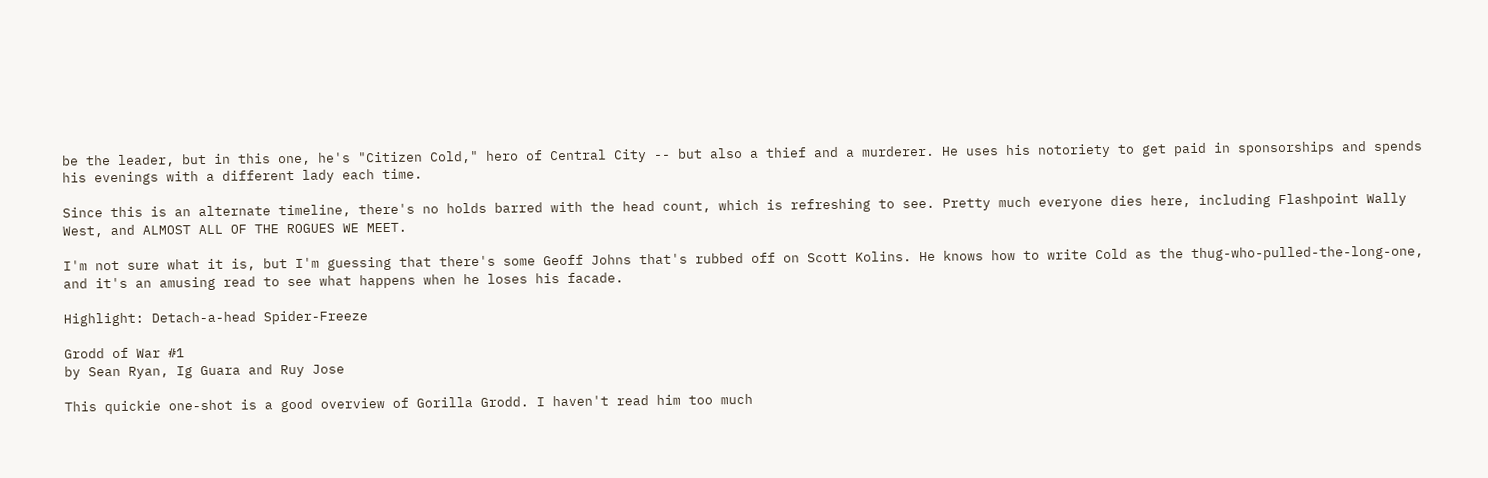be the leader, but in this one, he's "Citizen Cold," hero of Central City -- but also a thief and a murderer. He uses his notoriety to get paid in sponsorships and spends his evenings with a different lady each time.

Since this is an alternate timeline, there's no holds barred with the head count, which is refreshing to see. Pretty much everyone dies here, including Flashpoint Wally West, and ALMOST ALL OF THE ROGUES WE MEET.

I'm not sure what it is, but I'm guessing that there's some Geoff Johns that's rubbed off on Scott Kolins. He knows how to write Cold as the thug-who-pulled-the-long-one, and it's an amusing read to see what happens when he loses his facade.

Highlight: Detach-a-head Spider-Freeze

Grodd of War #1
by Sean Ryan, Ig Guara and Ruy Jose

This quickie one-shot is a good overview of Gorilla Grodd. I haven't read him too much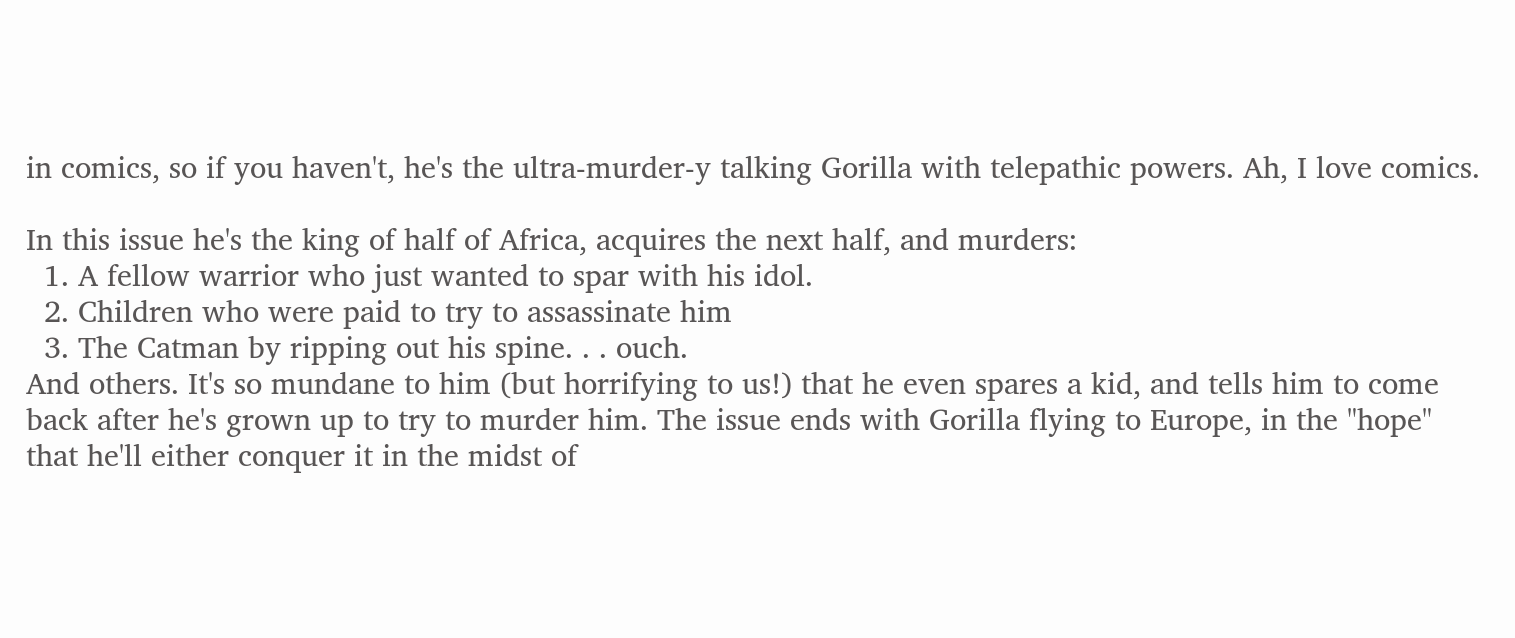in comics, so if you haven't, he's the ultra-murder-y talking Gorilla with telepathic powers. Ah, I love comics.

In this issue he's the king of half of Africa, acquires the next half, and murders:
  1. A fellow warrior who just wanted to spar with his idol.
  2. Children who were paid to try to assassinate him
  3. The Catman by ripping out his spine. . . ouch.
And others. It's so mundane to him (but horrifying to us!) that he even spares a kid, and tells him to come back after he's grown up to try to murder him. The issue ends with Gorilla flying to Europe, in the "hope" that he'll either conquer it in the midst of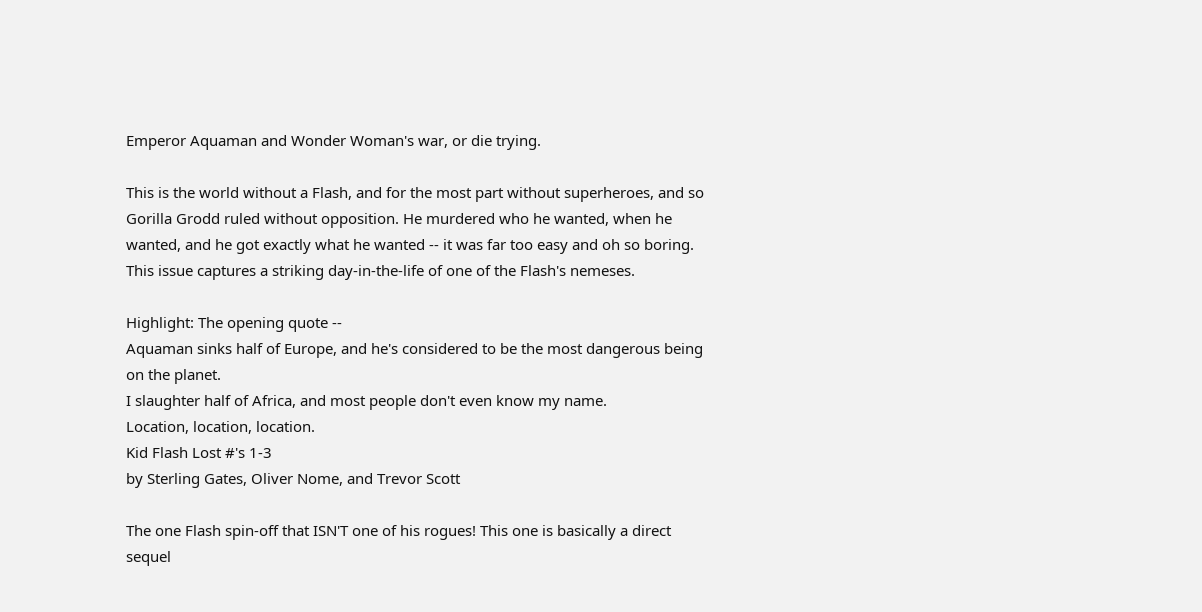Emperor Aquaman and Wonder Woman's war, or die trying.

This is the world without a Flash, and for the most part without superheroes, and so Gorilla Grodd ruled without opposition. He murdered who he wanted, when he wanted, and he got exactly what he wanted -- it was far too easy and oh so boring. This issue captures a striking day-in-the-life of one of the Flash's nemeses.

Highlight: The opening quote --
Aquaman sinks half of Europe, and he's considered to be the most dangerous being on the planet.
I slaughter half of Africa, and most people don't even know my name.
Location, location, location.
Kid Flash Lost #'s 1-3
by Sterling Gates, Oliver Nome, and Trevor Scott

The one Flash spin-off that ISN'T one of his rogues! This one is basically a direct sequel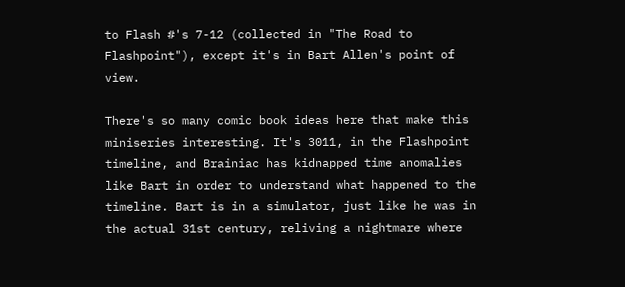to Flash #'s 7-12 (collected in "The Road to Flashpoint"), except it's in Bart Allen's point of view.

There's so many comic book ideas here that make this miniseries interesting. It's 3011, in the Flashpoint timeline, and Brainiac has kidnapped time anomalies like Bart in order to understand what happened to the timeline. Bart is in a simulator, just like he was in the actual 31st century, reliving a nightmare where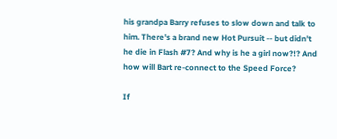his grandpa Barry refuses to slow down and talk to him. There's a brand new Hot Pursuit -- but didn't he die in Flash #7? And why is he a girl now?!? And how will Bart re-connect to the Speed Force?

If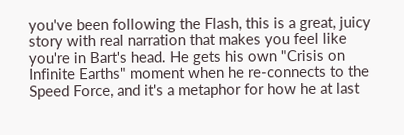you've been following the Flash, this is a great, juicy story with real narration that makes you feel like you're in Bart's head. He gets his own "Crisis on Infinite Earths" moment when he re-connects to the Speed Force, and it's a metaphor for how he at last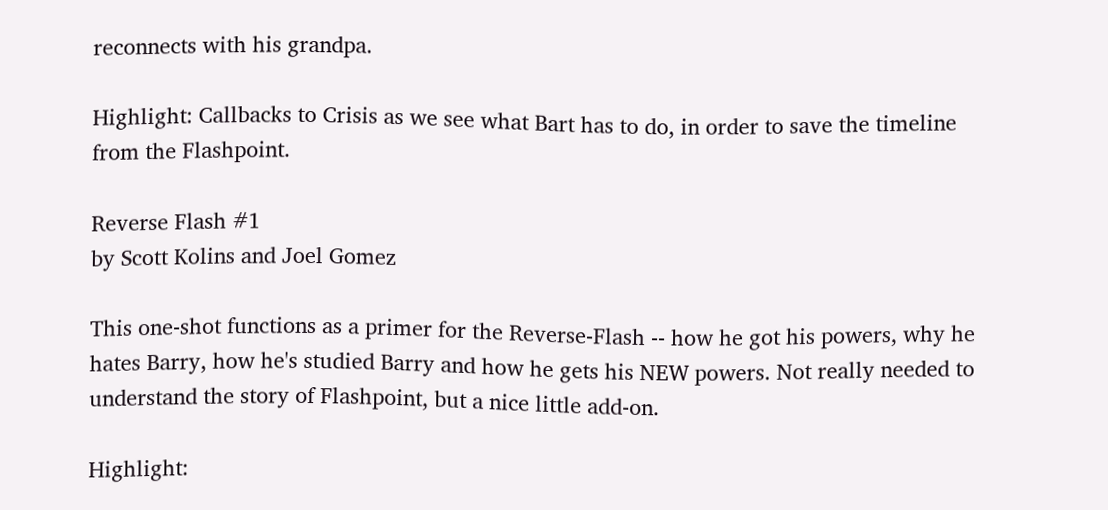reconnects with his grandpa.

Highlight: Callbacks to Crisis as we see what Bart has to do, in order to save the timeline from the Flashpoint.

Reverse Flash #1
by Scott Kolins and Joel Gomez

This one-shot functions as a primer for the Reverse-Flash -- how he got his powers, why he hates Barry, how he's studied Barry and how he gets his NEW powers. Not really needed to understand the story of Flashpoint, but a nice little add-on.

Highlight: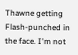Thawne getting Flash-punched in the face. I'm not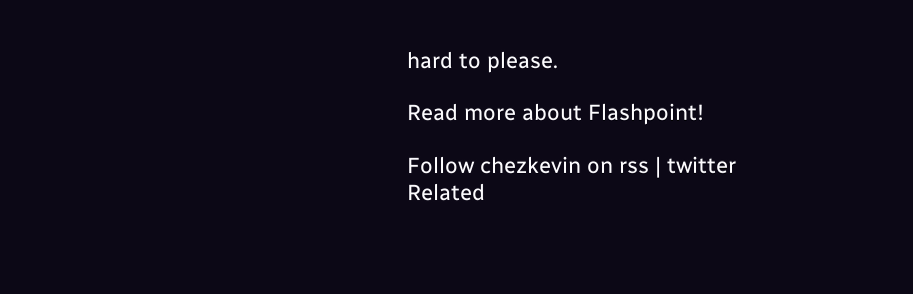hard to please.

Read more about Flashpoint!

Follow chezkevin on rss | twitter
Related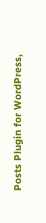Posts Plugin for WordPress,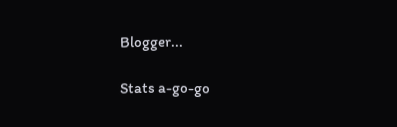Blogger...

Stats a-go-go